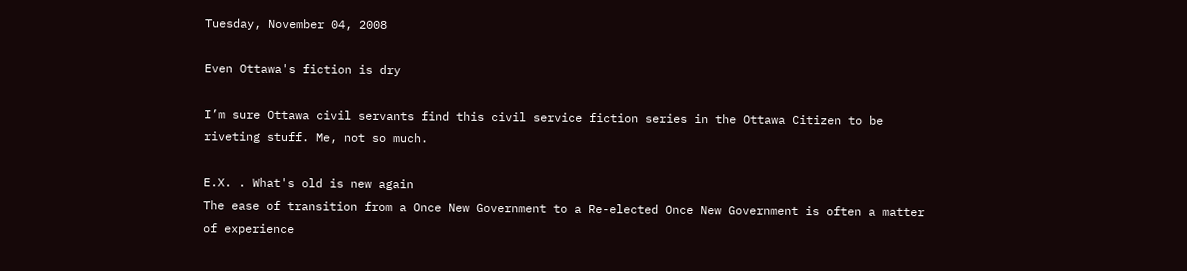Tuesday, November 04, 2008

Even Ottawa's fiction is dry

I’m sure Ottawa civil servants find this civil service fiction series in the Ottawa Citizen to be riveting stuff. Me, not so much.

E.X. . What's old is new again
The ease of transition from a Once New Government to a Re-elected Once New Government is often a matter of experience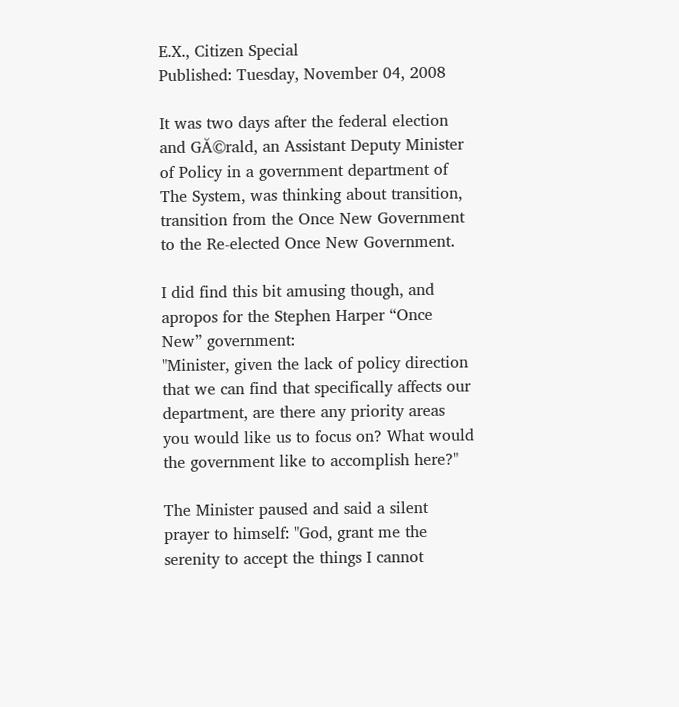E.X., Citizen Special
Published: Tuesday, November 04, 2008

It was two days after the federal election and GĂ©rald, an Assistant Deputy Minister of Policy in a government department of The System, was thinking about transition, transition from the Once New Government to the Re-elected Once New Government.

I did find this bit amusing though, and apropos for the Stephen Harper “Once New” government:
"Minister, given the lack of policy direction that we can find that specifically affects our department, are there any priority areas you would like us to focus on? What would the government like to accomplish here?"

The Minister paused and said a silent prayer to himself: "God, grant me the serenity to accept the things I cannot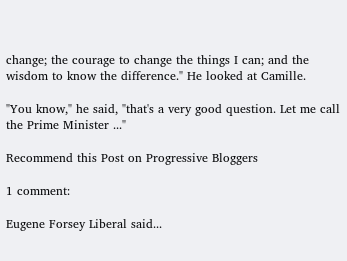change; the courage to change the things I can; and the wisdom to know the difference." He looked at Camille.

"You know," he said, "that's a very good question. Let me call the Prime Minister ..."

Recommend this Post on Progressive Bloggers

1 comment:

Eugene Forsey Liberal said...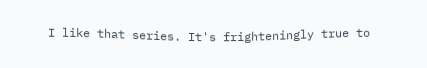I like that series. It's frighteningly true to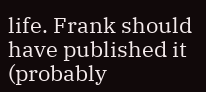life. Frank should have published it (probably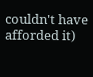couldn't have afforded it)